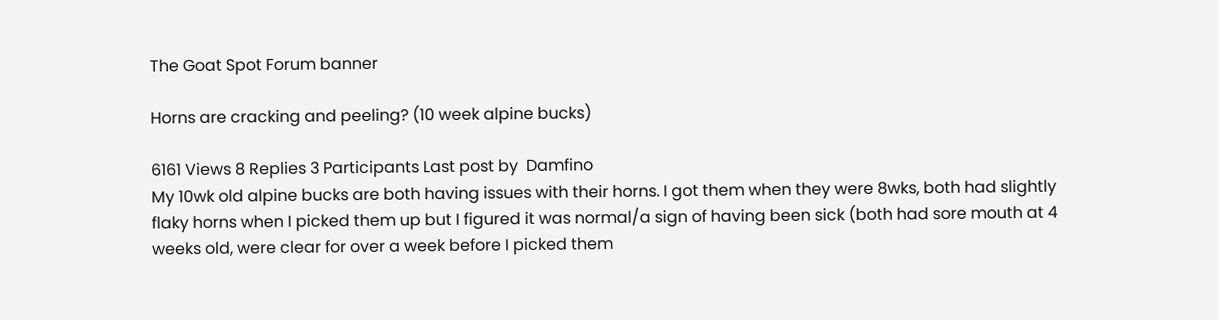The Goat Spot Forum banner

Horns are cracking and peeling? (10 week alpine bucks)

6161 Views 8 Replies 3 Participants Last post by  Damfino
My 10wk old alpine bucks are both having issues with their horns. I got them when they were 8wks, both had slightly flaky horns when I picked them up but I figured it was normal/a sign of having been sick (both had sore mouth at 4 weeks old, were clear for over a week before I picked them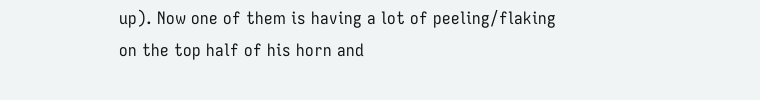up). Now one of them is having a lot of peeling/flaking on the top half of his horn and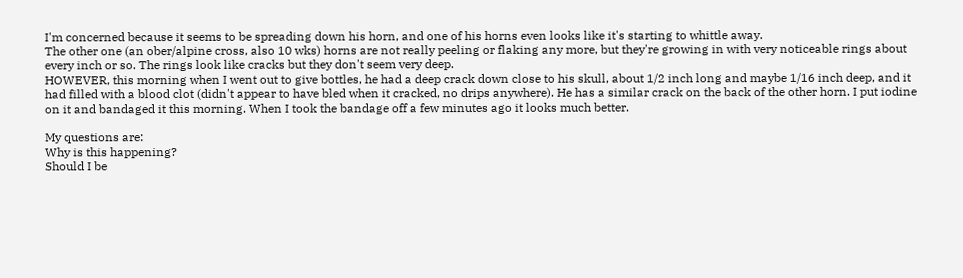I'm concerned because it seems to be spreading down his horn, and one of his horns even looks like it's starting to whittle away.
The other one (an ober/alpine cross, also 10 wks) horns are not really peeling or flaking any more, but they're growing in with very noticeable rings about every inch or so. The rings look like cracks but they don't seem very deep.
HOWEVER, this morning when I went out to give bottles, he had a deep crack down close to his skull, about 1/2 inch long and maybe 1/16 inch deep, and it had filled with a blood clot (didn't appear to have bled when it cracked, no drips anywhere). He has a similar crack on the back of the other horn. I put iodine on it and bandaged it this morning. When I took the bandage off a few minutes ago it looks much better.

My questions are:
Why is this happening?
Should I be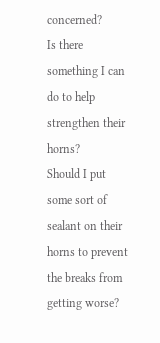concerned?
Is there something I can do to help strengthen their horns?
Should I put some sort of sealant on their horns to prevent the breaks from getting worse?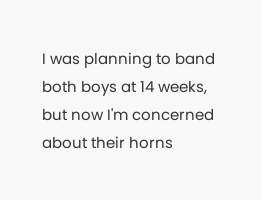I was planning to band both boys at 14 weeks, but now I'm concerned about their horns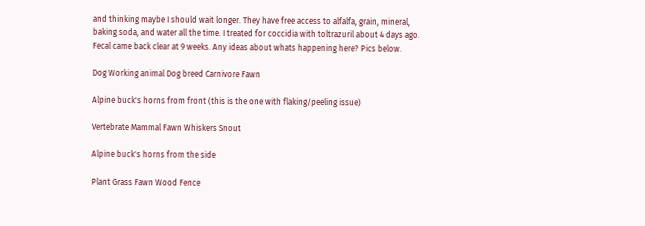and thinking maybe I should wait longer. They have free access to alfalfa, grain, mineral, baking soda, and water all the time. I treated for coccidia with toltrazuril about 4 days ago. Fecal came back clear at 9 weeks. Any ideas about whats happening here? Pics below.

Dog Working animal Dog breed Carnivore Fawn

Alpine buck's horns from front (this is the one with flaking/peeling issue)

Vertebrate Mammal Fawn Whiskers Snout

Alpine buck's horns from the side

Plant Grass Fawn Wood Fence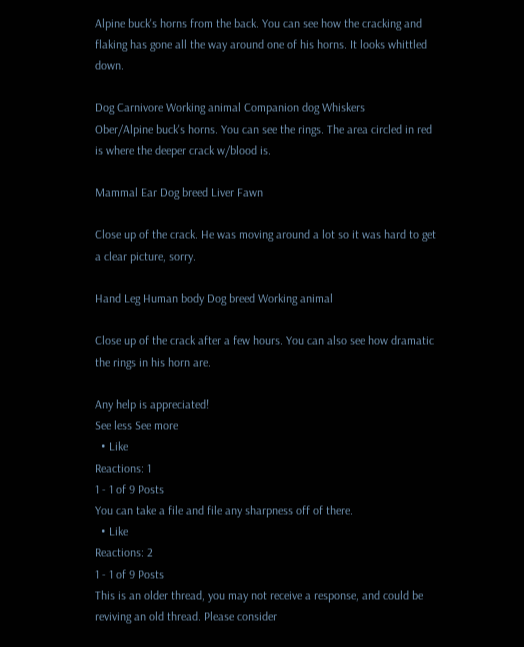Alpine buck's horns from the back. You can see how the cracking and flaking has gone all the way around one of his horns. It looks whittled down.

Dog Carnivore Working animal Companion dog Whiskers
Ober/Alpine buck's horns. You can see the rings. The area circled in red is where the deeper crack w/blood is.

Mammal Ear Dog breed Liver Fawn

Close up of the crack. He was moving around a lot so it was hard to get a clear picture, sorry.

Hand Leg Human body Dog breed Working animal

Close up of the crack after a few hours. You can also see how dramatic the rings in his horn are.

Any help is appreciated!
See less See more
  • Like
Reactions: 1
1 - 1 of 9 Posts
You can take a file and file any sharpness off of there.
  • Like
Reactions: 2
1 - 1 of 9 Posts
This is an older thread, you may not receive a response, and could be reviving an old thread. Please consider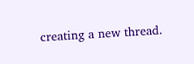creating a new thread.